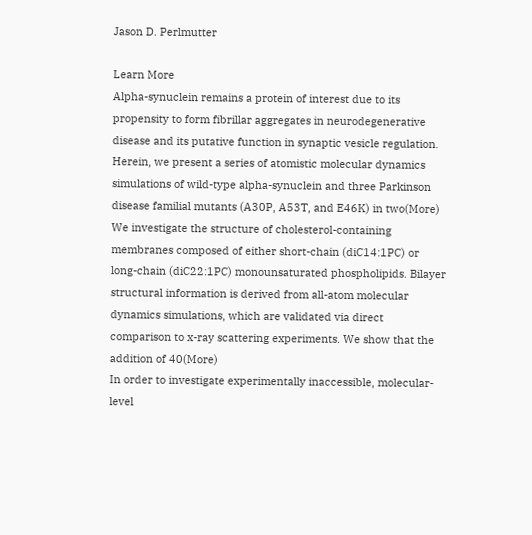Jason D. Perlmutter

Learn More
Alpha-synuclein remains a protein of interest due to its propensity to form fibrillar aggregates in neurodegenerative disease and its putative function in synaptic vesicle regulation. Herein, we present a series of atomistic molecular dynamics simulations of wild-type alpha-synuclein and three Parkinson disease familial mutants (A30P, A53T, and E46K) in two(More)
We investigate the structure of cholesterol-containing membranes composed of either short-chain (diC14:1PC) or long-chain (diC22:1PC) monounsaturated phospholipids. Bilayer structural information is derived from all-atom molecular dynamics simulations, which are validated via direct comparison to x-ray scattering experiments. We show that the addition of 40(More)
In order to investigate experimentally inaccessible, molecular-level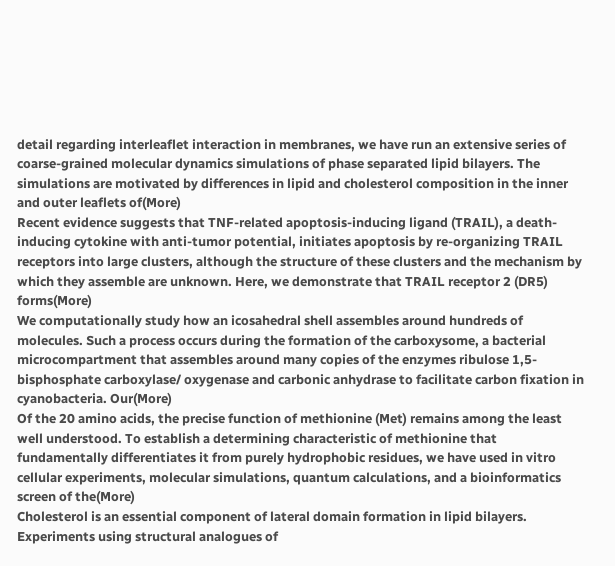detail regarding interleaflet interaction in membranes, we have run an extensive series of coarse-grained molecular dynamics simulations of phase separated lipid bilayers. The simulations are motivated by differences in lipid and cholesterol composition in the inner and outer leaflets of(More)
Recent evidence suggests that TNF-related apoptosis-inducing ligand (TRAIL), a death-inducing cytokine with anti-tumor potential, initiates apoptosis by re-organizing TRAIL receptors into large clusters, although the structure of these clusters and the mechanism by which they assemble are unknown. Here, we demonstrate that TRAIL receptor 2 (DR5) forms(More)
We computationally study how an icosahedral shell assembles around hundreds of molecules. Such a process occurs during the formation of the carboxysome, a bacterial microcompartment that assembles around many copies of the enzymes ribulose 1,5-bisphosphate carboxylase/ oxygenase and carbonic anhydrase to facilitate carbon fixation in cyanobacteria. Our(More)
Of the 20 amino acids, the precise function of methionine (Met) remains among the least well understood. To establish a determining characteristic of methionine that fundamentally differentiates it from purely hydrophobic residues, we have used in vitro cellular experiments, molecular simulations, quantum calculations, and a bioinformatics screen of the(More)
Cholesterol is an essential component of lateral domain formation in lipid bilayers. Experiments using structural analogues of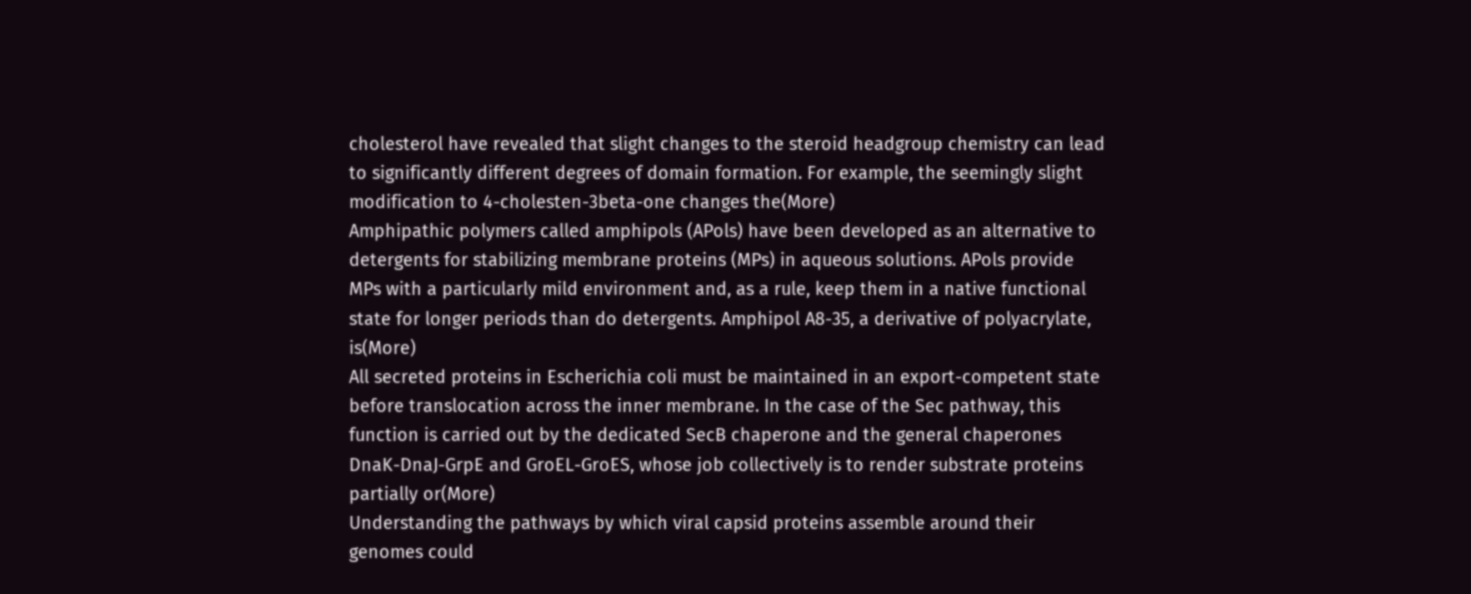cholesterol have revealed that slight changes to the steroid headgroup chemistry can lead to significantly different degrees of domain formation. For example, the seemingly slight modification to 4-cholesten-3beta-one changes the(More)
Amphipathic polymers called amphipols (APols) have been developed as an alternative to detergents for stabilizing membrane proteins (MPs) in aqueous solutions. APols provide MPs with a particularly mild environment and, as a rule, keep them in a native functional state for longer periods than do detergents. Amphipol A8-35, a derivative of polyacrylate, is(More)
All secreted proteins in Escherichia coli must be maintained in an export-competent state before translocation across the inner membrane. In the case of the Sec pathway, this function is carried out by the dedicated SecB chaperone and the general chaperones DnaK-DnaJ-GrpE and GroEL-GroES, whose job collectively is to render substrate proteins partially or(More)
Understanding the pathways by which viral capsid proteins assemble around their genomes could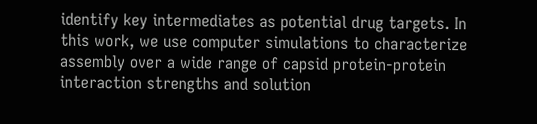identify key intermediates as potential drug targets. In this work, we use computer simulations to characterize assembly over a wide range of capsid protein-protein interaction strengths and solution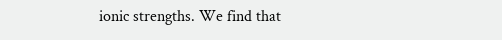ionic strengths. We find that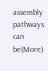assembly pathways can be(More)